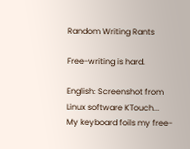Random Writing Rants

Free-writing is hard.

English: Screenshot from Linux software KTouch...
My keyboard foils my free-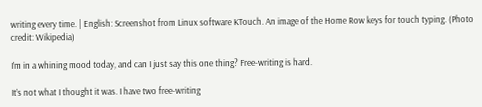writing every time. | English: Screenshot from Linux software KTouch. An image of the Home Row keys for touch typing. (Photo credit: Wikipedia)

I’m in a whining mood today, and can I just say this one thing? Free-writing is hard.

It’s not what I thought it was. I have two free-writing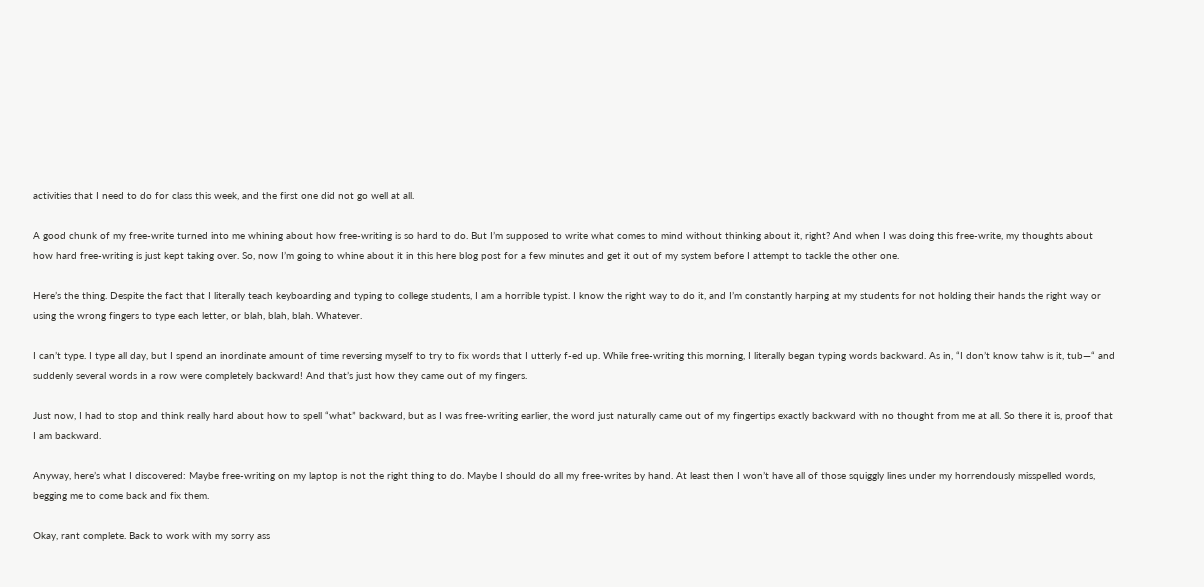activities that I need to do for class this week, and the first one did not go well at all.

A good chunk of my free-write turned into me whining about how free-writing is so hard to do. But I’m supposed to write what comes to mind without thinking about it, right? And when I was doing this free-write, my thoughts about how hard free-writing is just kept taking over. So, now I’m going to whine about it in this here blog post for a few minutes and get it out of my system before I attempt to tackle the other one.

Here’s the thing. Despite the fact that I literally teach keyboarding and typing to college students, I am a horrible typist. I know the right way to do it, and I’m constantly harping at my students for not holding their hands the right way or using the wrong fingers to type each letter, or blah, blah, blah. Whatever.

I can’t type. I type all day, but I spend an inordinate amount of time reversing myself to try to fix words that I utterly f-ed up. While free-writing this morning, I literally began typing words backward. As in, “I don’t know tahw is it, tub—“ and suddenly several words in a row were completely backward! And that’s just how they came out of my fingers.

Just now, I had to stop and think really hard about how to spell “what” backward, but as I was free-writing earlier, the word just naturally came out of my fingertips exactly backward with no thought from me at all. So there it is, proof that I am backward.

Anyway, here’s what I discovered: Maybe free-writing on my laptop is not the right thing to do. Maybe I should do all my free-writes by hand. At least then I won’t have all of those squiggly lines under my horrendously misspelled words, begging me to come back and fix them.

Okay, rant complete. Back to work with my sorry ass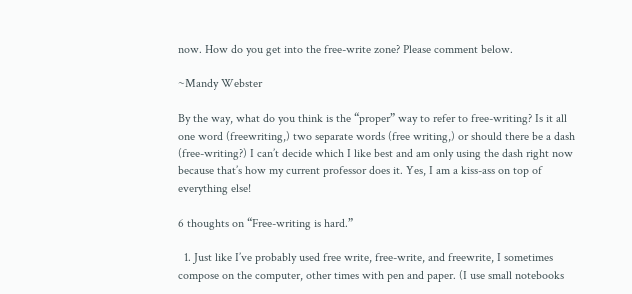now. How do you get into the free-write zone? Please comment below.

~Mandy Webster

By the way, what do you think is the “proper” way to refer to free-writing? Is it all one word (freewriting,) two separate words (free writing,) or should there be a dash (free-writing?) I can’t decide which I like best and am only using the dash right now because that’s how my current professor does it. Yes, I am a kiss-ass on top of everything else!

6 thoughts on “Free-writing is hard.”

  1. Just like I’ve probably used free write, free-write, and freewrite, I sometimes compose on the computer, other times with pen and paper. (I use small notebooks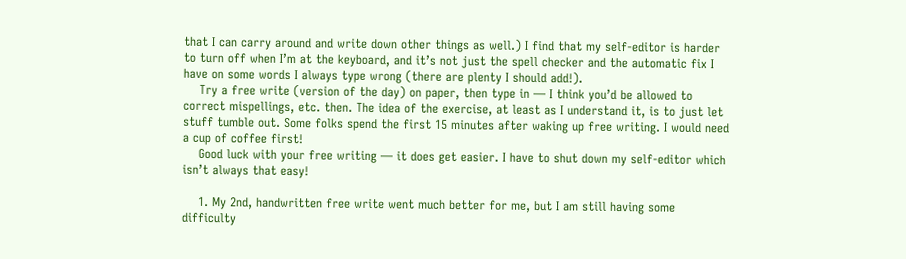that I can carry around and write down other things as well.) I find that my self-editor is harder to turn off when I’m at the keyboard, and it’s not just the spell checker and the automatic fix I have on some words I always type wrong (there are plenty I should add!).
    Try a free write (version of the day) on paper, then type in — I think you’d be allowed to correct mispellings, etc. then. The idea of the exercise, at least as I understand it, is to just let stuff tumble out. Some folks spend the first 15 minutes after waking up free writing. I would need a cup of coffee first!
    Good luck with your free writing — it does get easier. I have to shut down my self-editor which isn’t always that easy!

    1. My 2nd, handwritten free write went much better for me, but I am still having some difficulty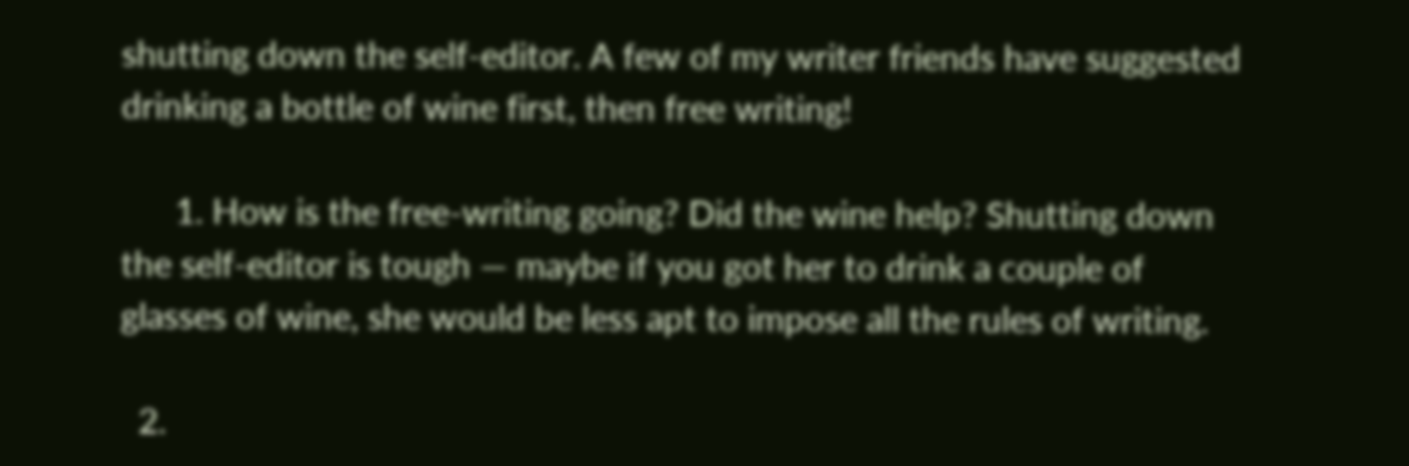shutting down the self-editor. A few of my writer friends have suggested drinking a bottle of wine first, then free writing!

      1. How is the free-writing going? Did the wine help? Shutting down the self-editor is tough — maybe if you got her to drink a couple of glasses of wine, she would be less apt to impose all the rules of writing.

  2.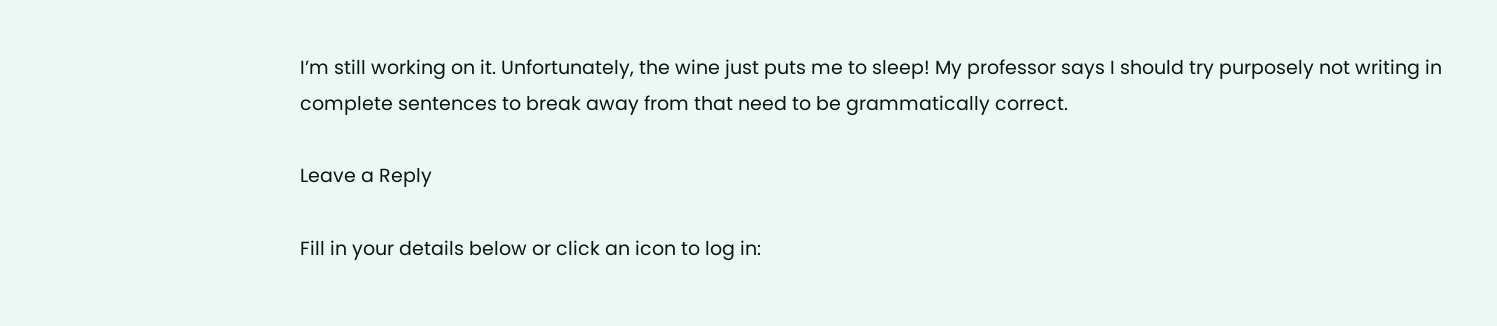I’m still working on it. Unfortunately, the wine just puts me to sleep! My professor says I should try purposely not writing in complete sentences to break away from that need to be grammatically correct.

Leave a Reply

Fill in your details below or click an icon to log in: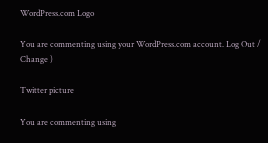WordPress.com Logo

You are commenting using your WordPress.com account. Log Out /  Change )

Twitter picture

You are commenting using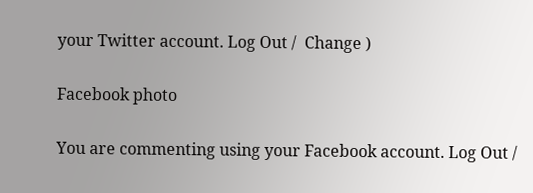your Twitter account. Log Out /  Change )

Facebook photo

You are commenting using your Facebook account. Log Out /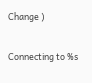Change )

Connecting to %s